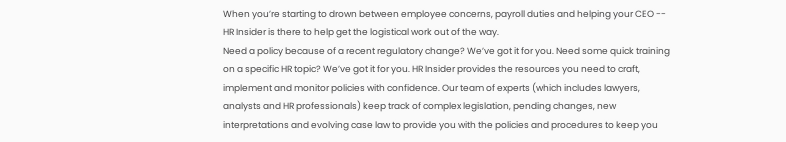When you’re starting to drown between employee concerns, payroll duties and helping your CEO -- HR Insider is there to help get the logistical work out of the way.
Need a policy because of a recent regulatory change? We’ve got it for you. Need some quick training on a specific HR topic? We’ve got it for you. HR Insider provides the resources you need to craft, implement and monitor policies with confidence. Our team of experts (which includes lawyers, analysts and HR professionals) keep track of complex legislation, pending changes, new interpretations and evolving case law to provide you with the policies and procedures to keep you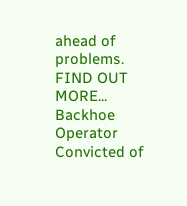ahead of problems. FIND OUT MORE...
Backhoe Operator Convicted of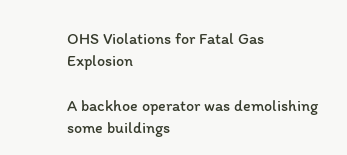OHS Violations for Fatal Gas Explosion

A backhoe operator was demolishing some buildings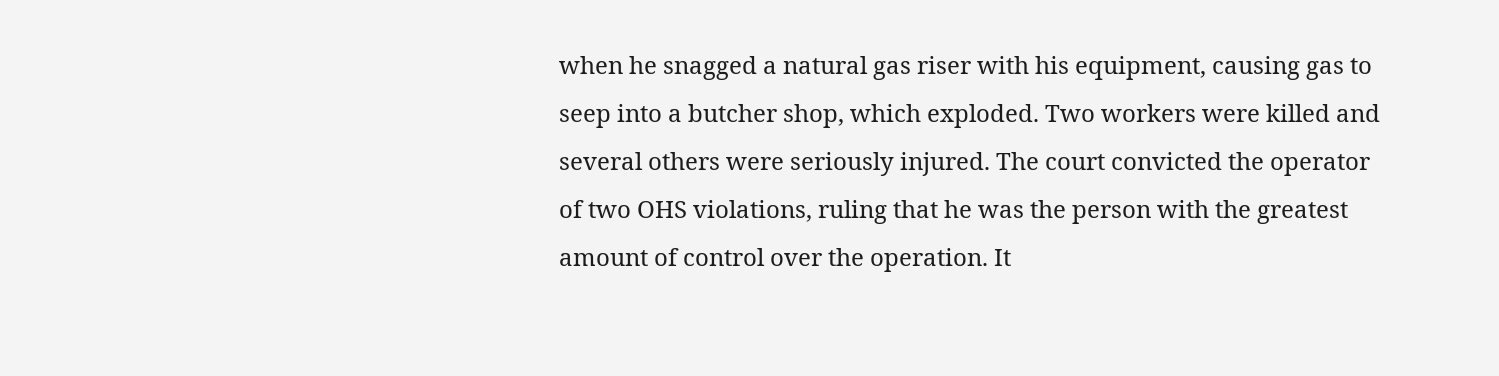when he snagged a natural gas riser with his equipment, causing gas to seep into a butcher shop, which exploded. Two workers were killed and several others were seriously injured. The court convicted the operator of two OHS violations, ruling that he was the person with the greatest amount of control over the operation. It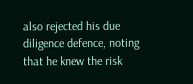also rejected his due diligence defence, noting that he knew the risk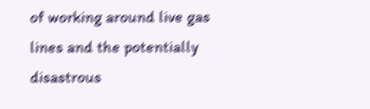of working around live gas lines and the potentially disastrous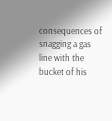consequences of snagging a gas line with the bucket of his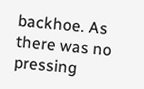backhoe. As there was no pressing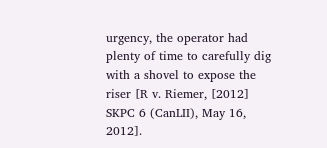urgency, the operator had plenty of time to carefully dig with a shovel to expose the riser [R v. Riemer, [2012] SKPC 6 (CanLII), May 16, 2012].